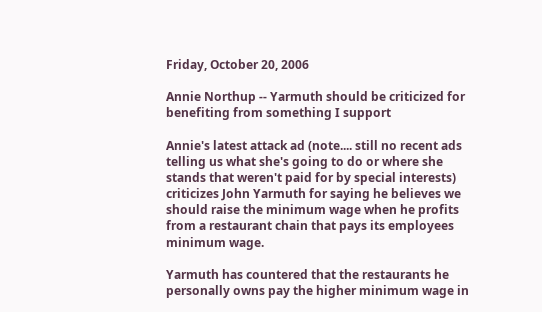Friday, October 20, 2006

Annie Northup -- Yarmuth should be criticized for benefiting from something I support

Annie's latest attack ad (note.... still no recent ads telling us what she's going to do or where she stands that weren't paid for by special interests) criticizes John Yarmuth for saying he believes we should raise the minimum wage when he profits from a restaurant chain that pays its employees minimum wage.

Yarmuth has countered that the restaurants he personally owns pay the higher minimum wage in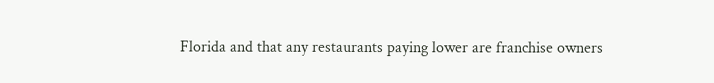Florida and that any restaurants paying lower are franchise owners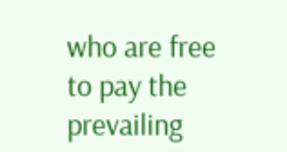who are free to pay the prevailing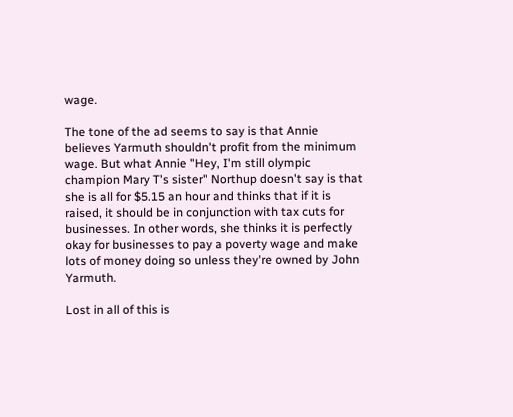wage.

The tone of the ad seems to say is that Annie believes Yarmuth shouldn't profit from the minimum wage. But what Annie "Hey, I'm still olympic champion Mary T's sister" Northup doesn't say is that she is all for $5.15 an hour and thinks that if it is raised, it should be in conjunction with tax cuts for businesses. In other words, she thinks it is perfectly okay for businesses to pay a poverty wage and make lots of money doing so unless they're owned by John Yarmuth.

Lost in all of this is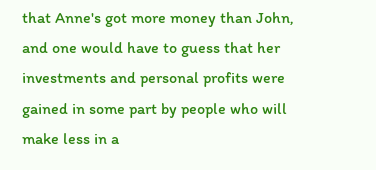that Anne's got more money than John, and one would have to guess that her investments and personal profits were gained in some part by people who will make less in a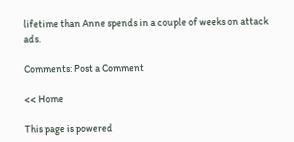lifetime than Anne spends in a couple of weeks on attack ads.

Comments: Post a Comment

<< Home

This page is powered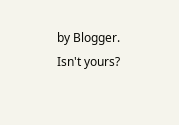by Blogger. Isn't yours?